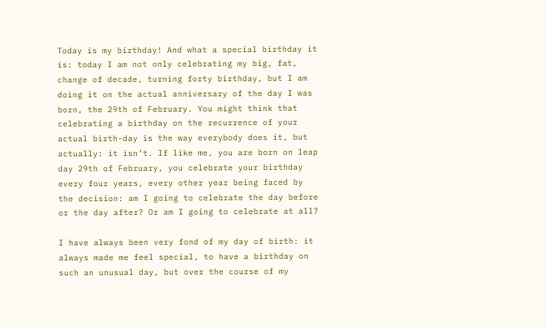Today is my birthday! And what a special birthday it is: today I am not only celebrating my big, fat, change of decade, turning forty birthday, but I am doing it on the actual anniversary of the day I was born, the 29th of February. You might think that celebrating a birthday on the recurrence of your actual birth-day is the way everybody does it, but actually: it isn’t. If like me, you are born on leap day 29th of February, you celebrate your birthday every four years, every other year being faced by the decision: am I going to celebrate the day before or the day after? Or am I going to celebrate at all?

I have always been very fond of my day of birth: it always made me feel special, to have a birthday on such an unusual day, but over the course of my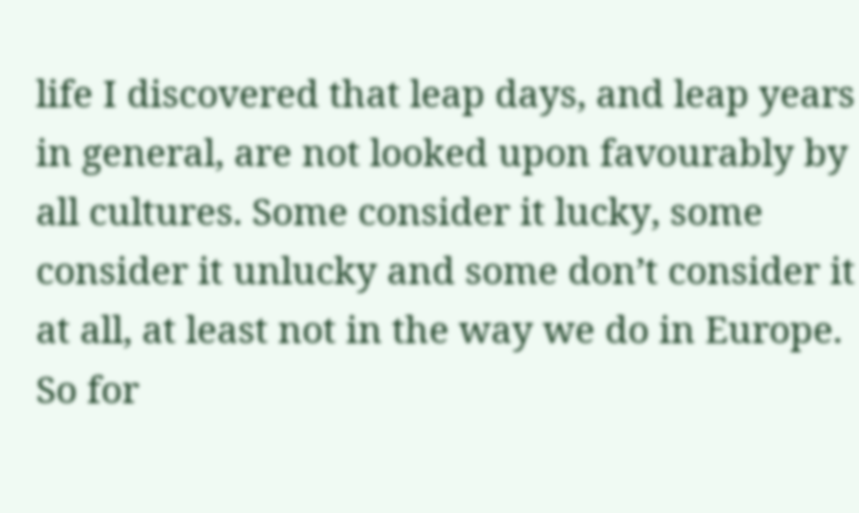life I discovered that leap days, and leap years in general, are not looked upon favourably by all cultures. Some consider it lucky, some consider it unlucky and some don’t consider it at all, at least not in the way we do in Europe. So for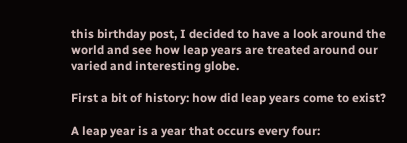this birthday post, I decided to have a look around the world and see how leap years are treated around our varied and interesting globe.

First a bit of history: how did leap years come to exist?

A leap year is a year that occurs every four: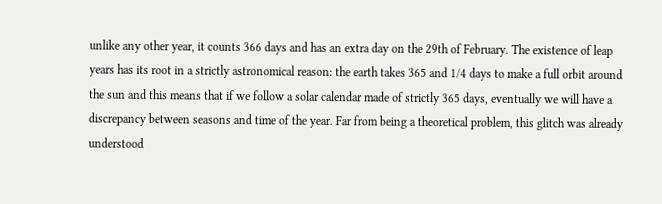unlike any other year, it counts 366 days and has an extra day on the 29th of February. The existence of leap years has its root in a strictly astronomical reason: the earth takes 365 and 1/4 days to make a full orbit around the sun and this means that if we follow a solar calendar made of strictly 365 days, eventually we will have a discrepancy between seasons and time of the year. Far from being a theoretical problem, this glitch was already understood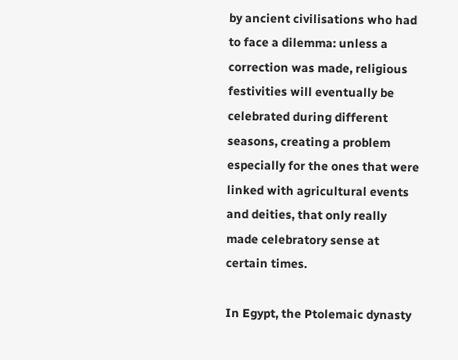by ancient civilisations who had to face a dilemma: unless a correction was made, religious festivities will eventually be celebrated during different seasons, creating a problem especially for the ones that were linked with agricultural events and deities, that only really made celebratory sense at certain times.

In Egypt, the Ptolemaic dynasty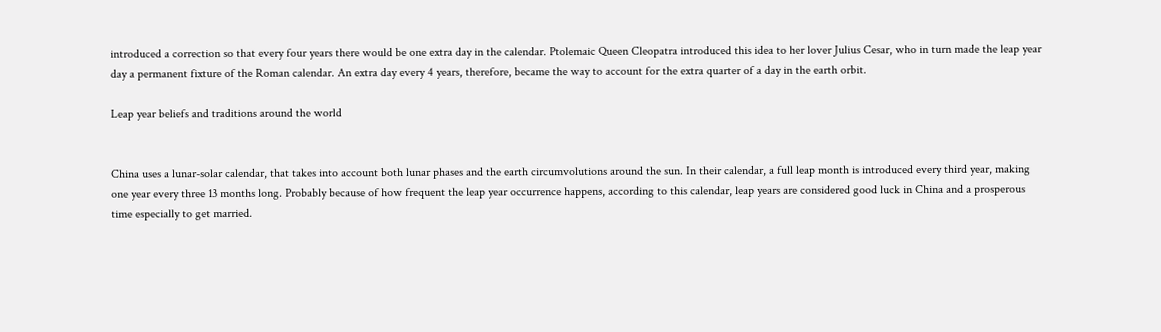introduced a correction so that every four years there would be one extra day in the calendar. Ptolemaic Queen Cleopatra introduced this idea to her lover Julius Cesar, who in turn made the leap year day a permanent fixture of the Roman calendar. An extra day every 4 years, therefore, became the way to account for the extra quarter of a day in the earth orbit.

Leap year beliefs and traditions around the world


China uses a lunar-solar calendar, that takes into account both lunar phases and the earth circumvolutions around the sun. In their calendar, a full leap month is introduced every third year, making one year every three 13 months long. Probably because of how frequent the leap year occurrence happens, according to this calendar, leap years are considered good luck in China and a prosperous time especially to get married.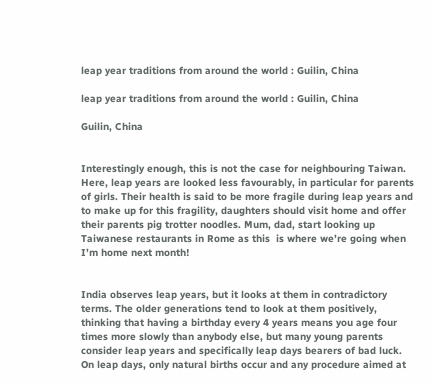leap year traditions from around the world : Guilin, China

leap year traditions from around the world : Guilin, China

Guilin, China


Interestingly enough, this is not the case for neighbouring Taiwan. Here, leap years are looked less favourably, in particular for parents of girls. Their health is said to be more fragile during leap years and to make up for this fragility, daughters should visit home and offer their parents pig trotter noodles. Mum, dad, start looking up Taiwanese restaurants in Rome as this  is where we’re going when I’m home next month!


India observes leap years, but it looks at them in contradictory terms. The older generations tend to look at them positively, thinking that having a birthday every 4 years means you age four times more slowly than anybody else, but many young parents consider leap years and specifically leap days bearers of bad luck. On leap days, only natural births occur and any procedure aimed at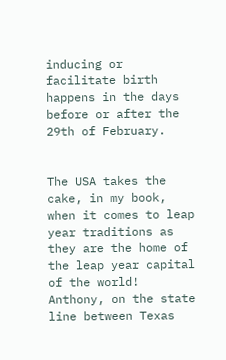inducing or facilitate birth happens in the days before or after the 29th of February.


The USA takes the cake, in my book, when it comes to leap year traditions as they are the home of the leap year capital of the world! Anthony, on the state line between Texas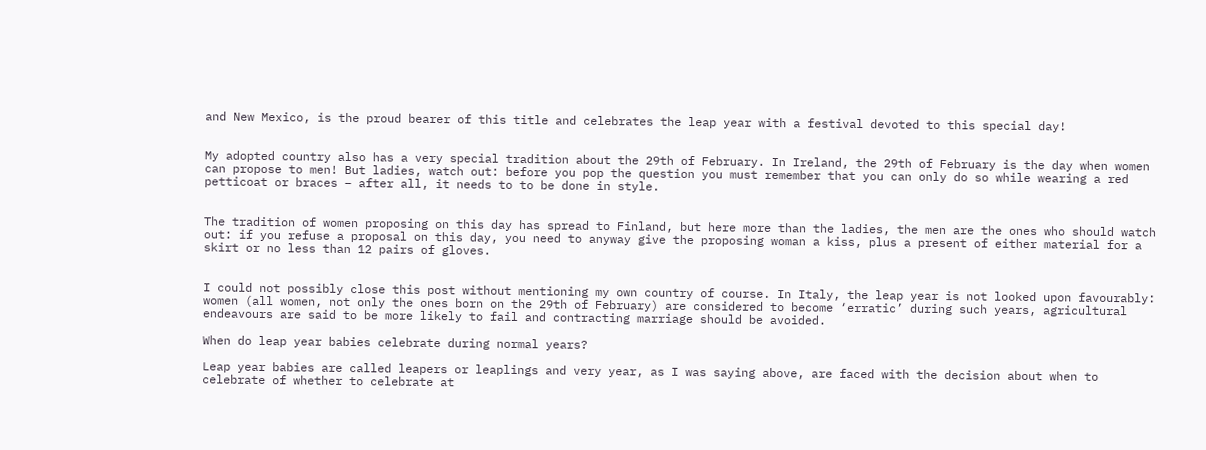and New Mexico, is the proud bearer of this title and celebrates the leap year with a festival devoted to this special day!


My adopted country also has a very special tradition about the 29th of February. In Ireland, the 29th of February is the day when women can propose to men! But ladies, watch out: before you pop the question you must remember that you can only do so while wearing a red petticoat or braces – after all, it needs to to be done in style.


The tradition of women proposing on this day has spread to Finland, but here more than the ladies, the men are the ones who should watch out: if you refuse a proposal on this day, you need to anyway give the proposing woman a kiss, plus a present of either material for a skirt or no less than 12 pairs of gloves.


I could not possibly close this post without mentioning my own country of course. In Italy, the leap year is not looked upon favourably: women (all women, not only the ones born on the 29th of February) are considered to become ‘erratic’ during such years, agricultural endeavours are said to be more likely to fail and contracting marriage should be avoided.

When do leap year babies celebrate during normal years?

Leap year babies are called leapers or leaplings and very year, as I was saying above, are faced with the decision about when to celebrate of whether to celebrate at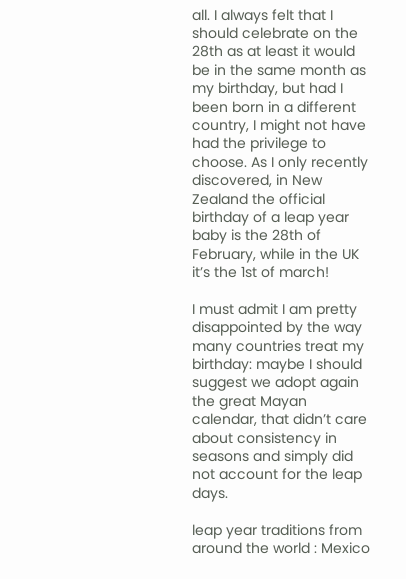all. I always felt that I should celebrate on the 28th as at least it would be in the same month as my birthday, but had I been born in a different country, I might not have had the privilege to choose. As I only recently discovered, in New Zealand the official birthday of a leap year baby is the 28th of February, while in the UK it’s the 1st of march!

I must admit I am pretty disappointed by the way many countries treat my birthday: maybe I should suggest we adopt again the great Mayan calendar, that didn’t care about consistency in seasons and simply did not account for the leap days.

leap year traditions from around the world : Mexico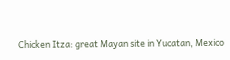Chicken Itza: great Mayan site in Yucatan, Mexico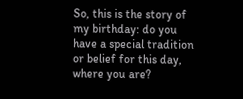So, this is the story of my birthday: do you have a special tradition or belief for this day, where you are?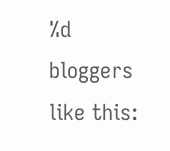%d bloggers like this: